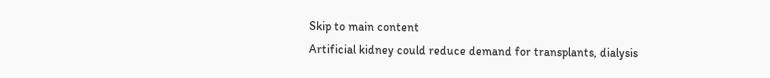Skip to main content
Artificial kidney could reduce demand for transplants, dialysis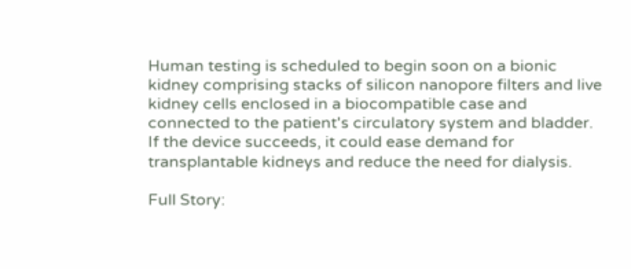Human testing is scheduled to begin soon on a bionic kidney comprising stacks of silicon nanopore filters and live kidney cells enclosed in a biocompatible case and connected to the patient's circulatory system and bladder. If the device succeeds, it could ease demand for transplantable kidneys and reduce the need for dialysis.

Full Story: